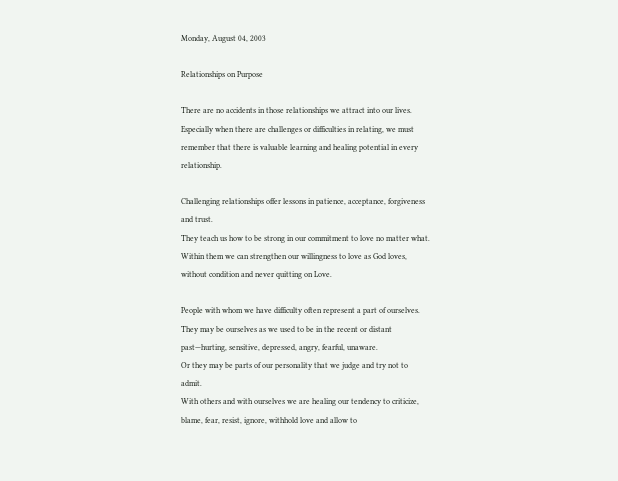Monday, August 04, 2003

Relationships on Purpose

There are no accidents in those relationships we attract into our lives. Especially when there are challenges or difficulties in relating, we must remember that there is valuable learning and healing potential in every relationship.

Challenging relationships offer lessons in patience, acceptance, forgiveness and trust.
They teach us how to be strong in our commitment to love no matter what.
Within them we can strengthen our willingness to love as God loves, without condition and never quitting on Love.

People with whom we have difficulty often represent a part of ourselves.
They may be ourselves as we used to be in the recent or distant past—hurting, sensitive, depressed, angry, fearful, unaware.
Or they may be parts of our personality that we judge and try not to admit.
With others and with ourselves we are healing our tendency to criticize, blame, fear, resist, ignore, withhold love and allow to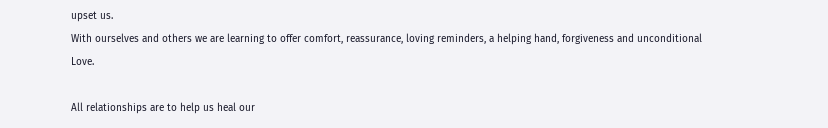upset us.
With ourselves and others we are learning to offer comfort, reassurance, loving reminders, a helping hand, forgiveness and unconditional Love.

All relationships are to help us heal our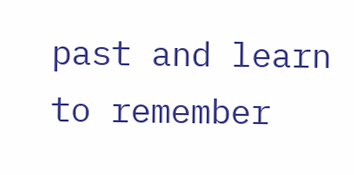past and learn to remember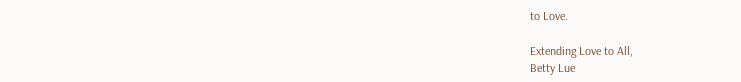to Love.

Extending Love to All,
Betty Lue